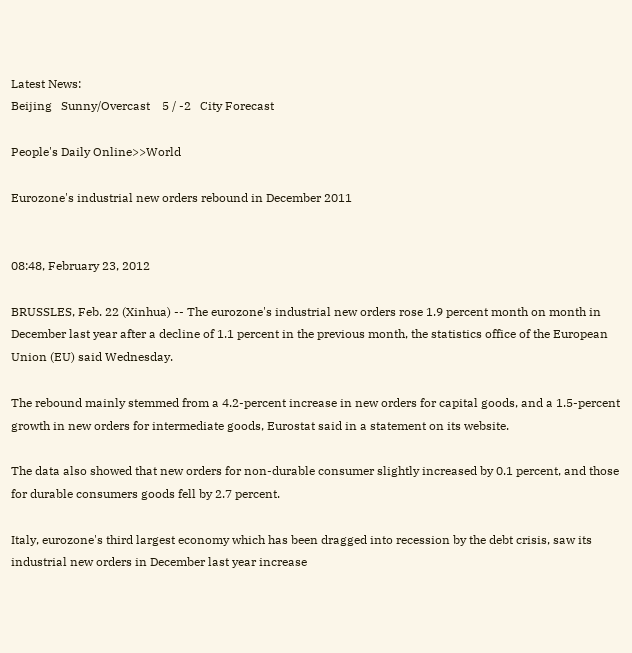Latest News:
Beijing   Sunny/Overcast    5 / -2   City Forecast

People's Daily Online>>World

Eurozone's industrial new orders rebound in December 2011


08:48, February 23, 2012

BRUSSLES, Feb. 22 (Xinhua) -- The eurozone's industrial new orders rose 1.9 percent month on month in December last year after a decline of 1.1 percent in the previous month, the statistics office of the European Union (EU) said Wednesday.

The rebound mainly stemmed from a 4.2-percent increase in new orders for capital goods, and a 1.5-percent growth in new orders for intermediate goods, Eurostat said in a statement on its website.

The data also showed that new orders for non-durable consumer slightly increased by 0.1 percent, and those for durable consumers goods fell by 2.7 percent.

Italy, eurozone's third largest economy which has been dragged into recession by the debt crisis, saw its industrial new orders in December last year increase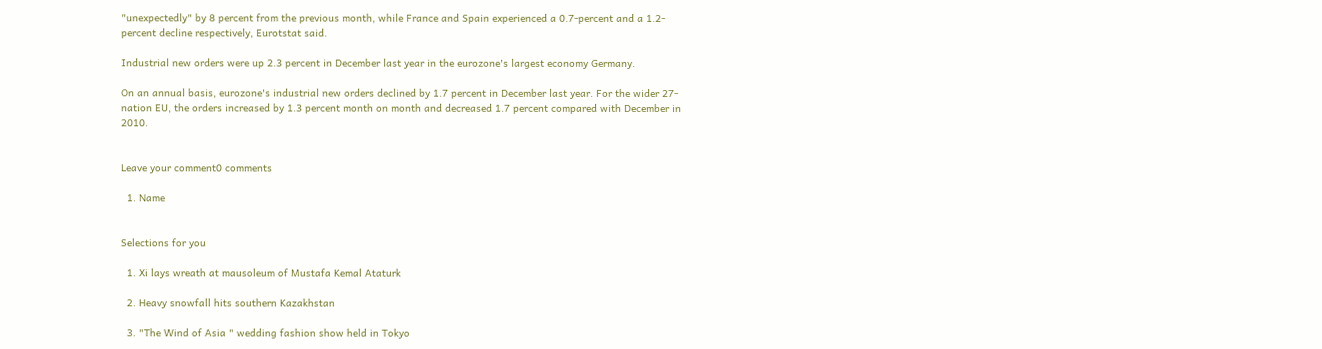"unexpectedly" by 8 percent from the previous month, while France and Spain experienced a 0.7-percent and a 1.2-percent decline respectively, Eurotstat said.

Industrial new orders were up 2.3 percent in December last year in the eurozone's largest economy Germany.

On an annual basis, eurozone's industrial new orders declined by 1.7 percent in December last year. For the wider 27-nation EU, the orders increased by 1.3 percent month on month and decreased 1.7 percent compared with December in 2010.


Leave your comment0 comments

  1. Name


Selections for you

  1. Xi lays wreath at mausoleum of Mustafa Kemal Ataturk

  2. Heavy snowfall hits southern Kazakhstan

  3. "The Wind of Asia " wedding fashion show held in Tokyo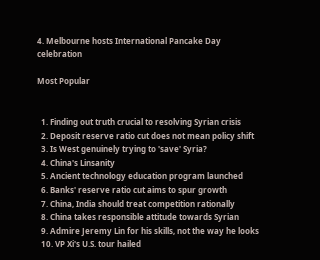4. Melbourne hosts International Pancake Day celebration

Most Popular


  1. Finding out truth crucial to resolving Syrian crisis
  2. Deposit reserve ratio cut does not mean policy shift
  3. Is West genuinely trying to 'save' Syria?
  4. China's Linsanity
  5. Ancient technology education program launched
  6. Banks' reserve ratio cut aims to spur growth
  7. China, India should treat competition rationally
  8. China takes responsible attitude towards Syrian
  9. Admire Jeremy Lin for his skills, not the way he looks
  10. VP Xi's U.S. tour hailed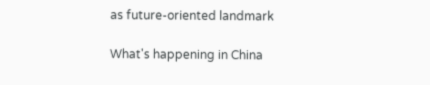as future-oriented landmark

What's happening in China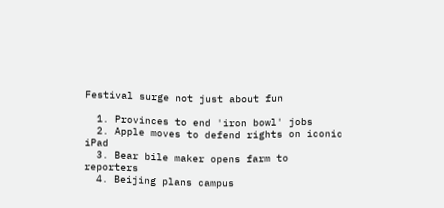Festival surge not just about fun

  1. Provinces to end 'iron bowl' jobs
  2. Apple moves to defend rights on iconic iPad
  3. Bear bile maker opens farm to reporters
  4. Beijing plans campus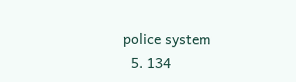police system
  5. 134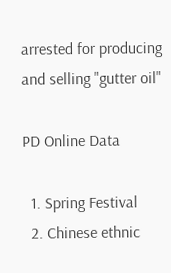arrested for producing and selling "gutter oil"

PD Online Data

  1. Spring Festival
  2. Chinese ethnic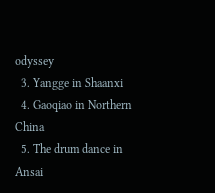odyssey
  3. Yangge in Shaanxi
  4. Gaoqiao in Northern China
  5. The drum dance in Ansai